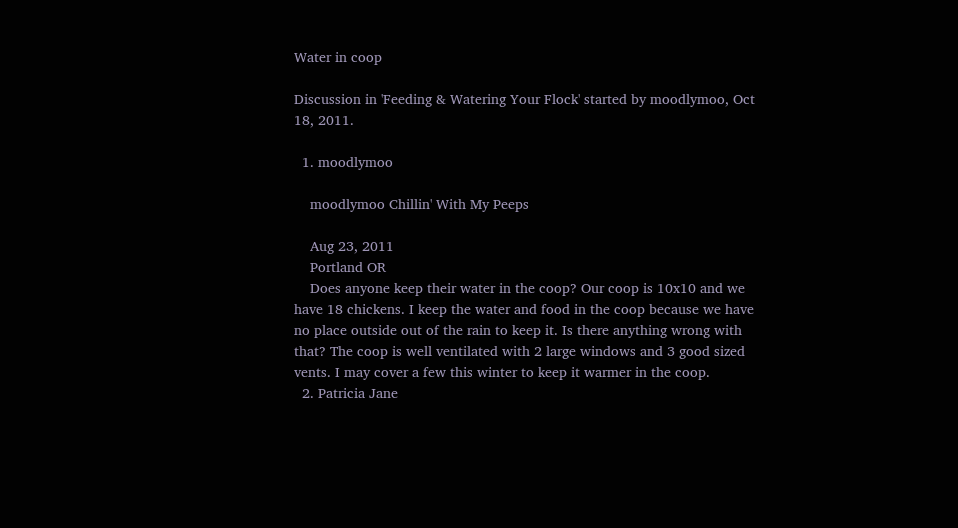Water in coop

Discussion in 'Feeding & Watering Your Flock' started by moodlymoo, Oct 18, 2011.

  1. moodlymoo

    moodlymoo Chillin' With My Peeps

    Aug 23, 2011
    Portland OR
    Does anyone keep their water in the coop? Our coop is 10x10 and we have 18 chickens. I keep the water and food in the coop because we have no place outside out of the rain to keep it. Is there anything wrong with that? The coop is well ventilated with 2 large windows and 3 good sized vents. I may cover a few this winter to keep it warmer in the coop.
  2. Patricia Jane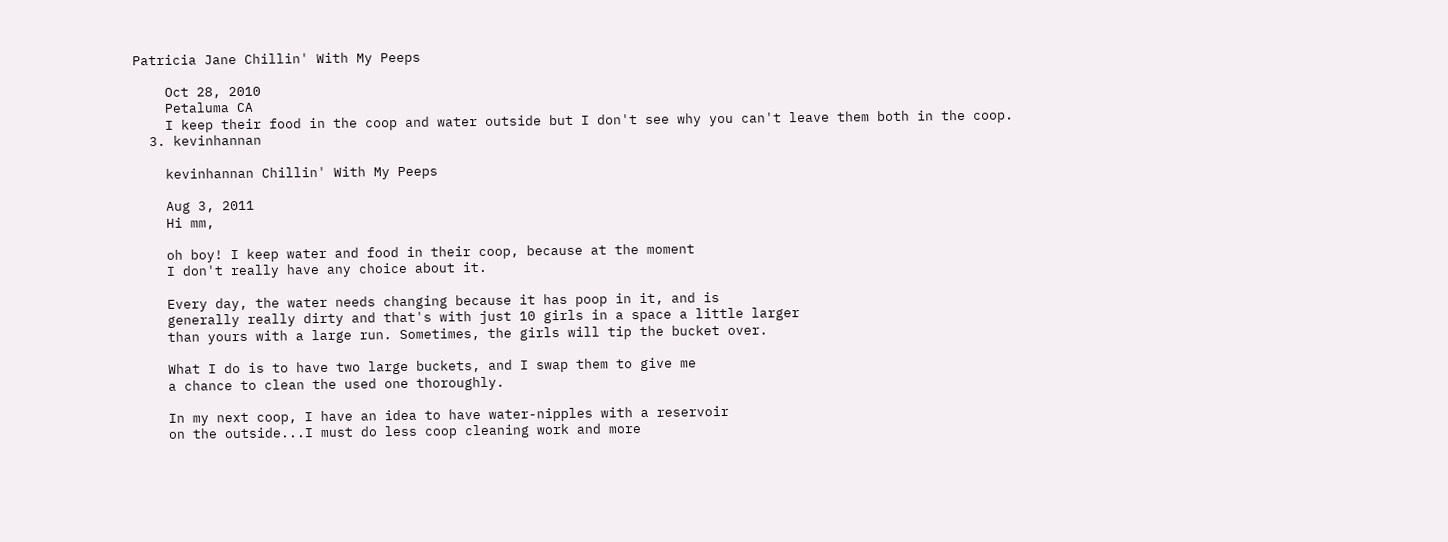Patricia Jane Chillin' With My Peeps

    Oct 28, 2010
    Petaluma CA
    I keep their food in the coop and water outside but I don't see why you can't leave them both in the coop.
  3. kevinhannan

    kevinhannan Chillin' With My Peeps

    Aug 3, 2011
    Hi mm,

    oh boy! I keep water and food in their coop, because at the moment
    I don't really have any choice about it.

    Every day, the water needs changing because it has poop in it, and is
    generally really dirty and that's with just 10 girls in a space a little larger
    than yours with a large run. Sometimes, the girls will tip the bucket over.

    What I do is to have two large buckets, and I swap them to give me
    a chance to clean the used one thoroughly.

    In my next coop, I have an idea to have water-nipples with a reservoir
    on the outside...I must do less coop cleaning work and more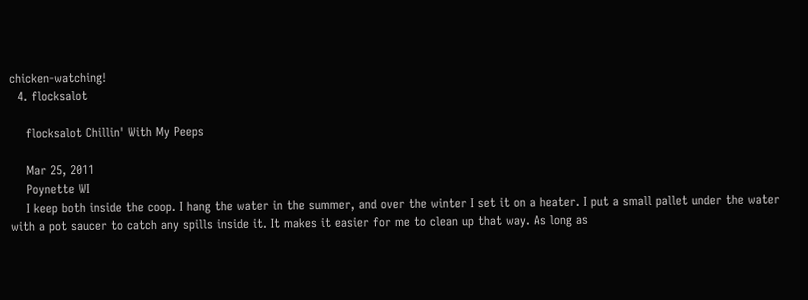chicken-watching!
  4. flocksalot

    flocksalot Chillin' With My Peeps

    Mar 25, 2011
    Poynette WI
    I keep both inside the coop. I hang the water in the summer, and over the winter I set it on a heater. I put a small pallet under the water with a pot saucer to catch any spills inside it. It makes it easier for me to clean up that way. As long as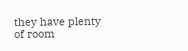they have plenty of room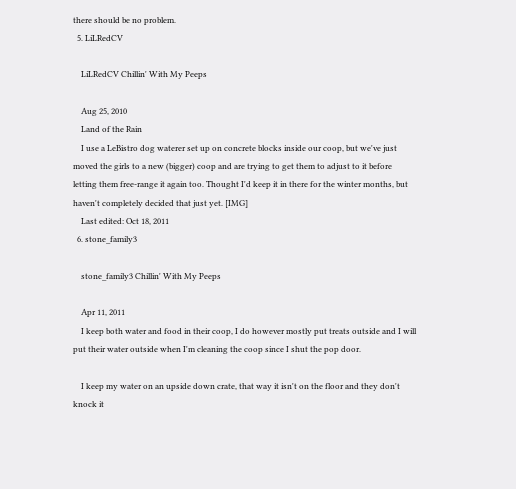there should be no problem.
  5. LiLRedCV

    LiLRedCV Chillin' With My Peeps

    Aug 25, 2010
    Land of the Rain
    I use a LeBistro dog waterer set up on concrete blocks inside our coop, but we've just moved the girls to a new (bigger) coop and are trying to get them to adjust to it before letting them free-range it again too. Thought I'd keep it in there for the winter months, but haven't completely decided that just yet. [IMG]
    Last edited: Oct 18, 2011
  6. stone_family3

    stone_family3 Chillin' With My Peeps

    Apr 11, 2011
    I keep both water and food in their coop, I do however mostly put treats outside and I will put their water outside when I'm cleaning the coop since I shut the pop door.

    I keep my water on an upside down crate, that way it isn't on the floor and they don't knock it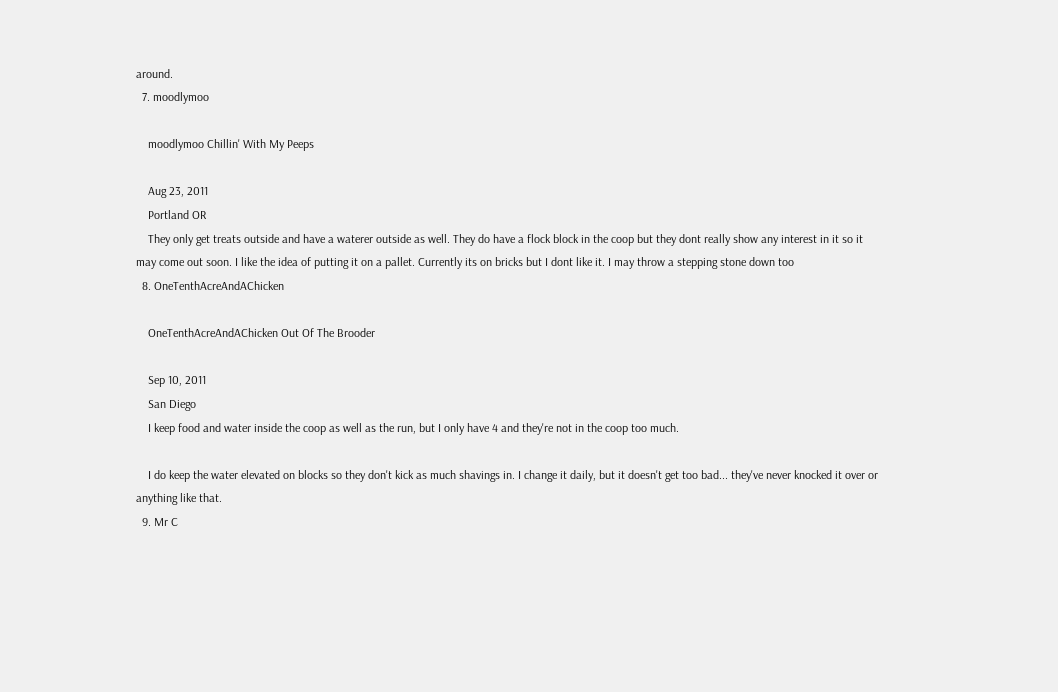around.
  7. moodlymoo

    moodlymoo Chillin' With My Peeps

    Aug 23, 2011
    Portland OR
    They only get treats outside and have a waterer outside as well. They do have a flock block in the coop but they dont really show any interest in it so it may come out soon. I like the idea of putting it on a pallet. Currently its on bricks but I dont like it. I may throw a stepping stone down too
  8. OneTenthAcreAndAChicken

    OneTenthAcreAndAChicken Out Of The Brooder

    Sep 10, 2011
    San Diego
    I keep food and water inside the coop as well as the run, but I only have 4 and they're not in the coop too much.

    I do keep the water elevated on blocks so they don't kick as much shavings in. I change it daily, but it doesn't get too bad... they've never knocked it over or anything like that.
  9. Mr C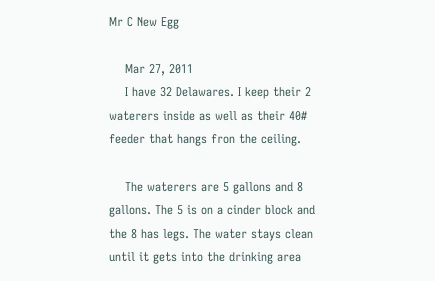Mr C New Egg

    Mar 27, 2011
    I have 32 Delawares. I keep their 2 waterers inside as well as their 40# feeder that hangs fron the ceiling.

    The waterers are 5 gallons and 8 gallons. The 5 is on a cinder block and the 8 has legs. The water stays clean until it gets into the drinking area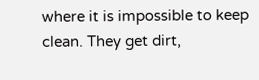where it is impossible to keep clean. They get dirt,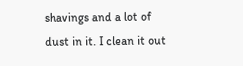shavings and a lot of dust in it. I clean it out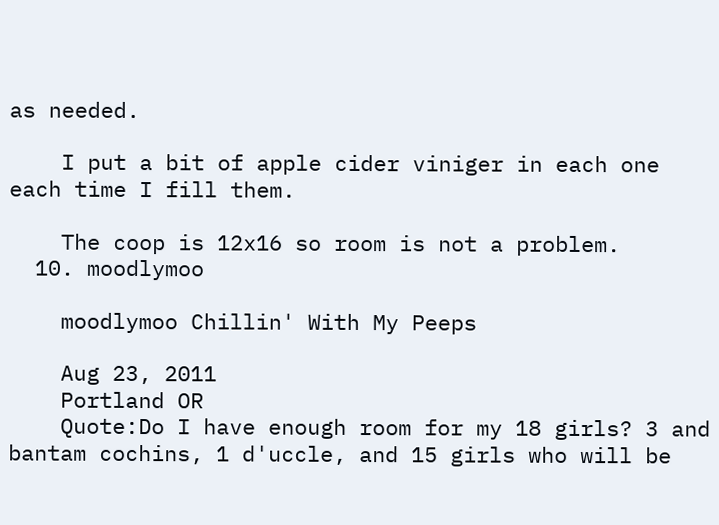as needed.

    I put a bit of apple cider viniger in each one each time I fill them.

    The coop is 12x16 so room is not a problem.
  10. moodlymoo

    moodlymoo Chillin' With My Peeps

    Aug 23, 2011
    Portland OR
    Quote:Do I have enough room for my 18 girls? 3 and bantam cochins, 1 d'uccle, and 15 girls who will be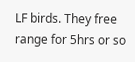LF birds. They free range for 5hrs or so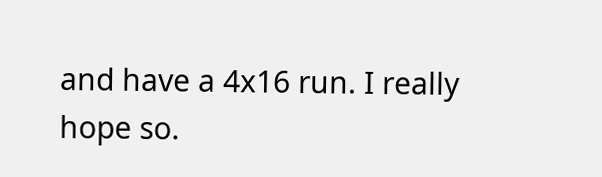and have a 4x16 run. I really hope so.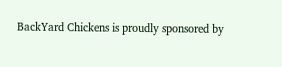BackYard Chickens is proudly sponsored by